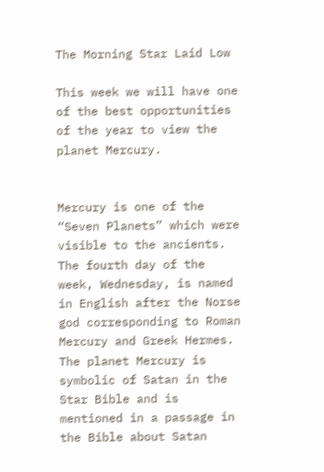The Morning Star Laid Low

This week we will have one of the best opportunities of the year to view the planet Mercury.


Mercury is one of the “Seven Planets” which were visible to the ancients. The fourth day of the week, Wednesday, is named in English after the Norse god corresponding to Roman Mercury and Greek Hermes. The planet Mercury is symbolic of Satan in the Star Bible and is mentioned in a passage in the Bible about Satan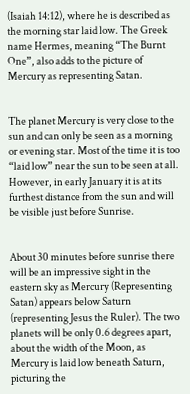(Isaiah 14:12), where he is described as the morning star laid low. The Greek name Hermes, meaning “The Burnt One”, also adds to the picture of Mercury as representing Satan.


The planet Mercury is very close to the sun and can only be seen as a morning or evening star. Most of the time it is too “laid low” near the sun to be seen at all. However, in early January it is at its furthest distance from the sun and will be visible just before Sunrise.


About 30 minutes before sunrise there will be an impressive sight in the eastern sky as Mercury (Representing Satan) appears below Saturn (representing Jesus the Ruler). The two planets will be only 0.6 degrees apart, about the width of the Moon, as Mercury is laid low beneath Saturn, picturing the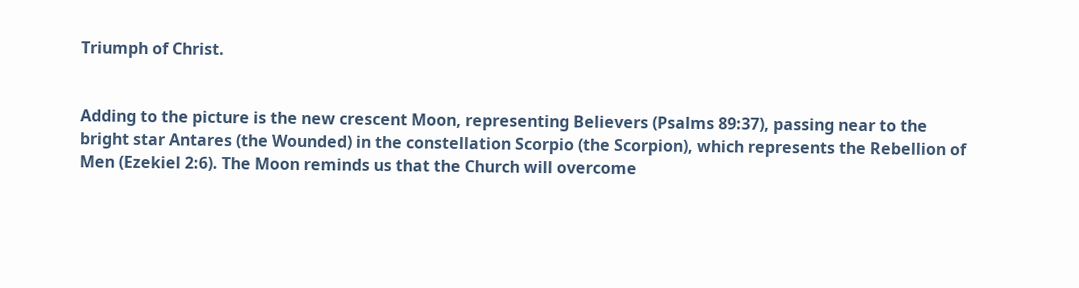Triumph of Christ.


Adding to the picture is the new crescent Moon, representing Believers (Psalms 89:37), passing near to the bright star Antares (the Wounded) in the constellation Scorpio (the Scorpion), which represents the Rebellion of Men (Ezekiel 2:6). The Moon reminds us that the Church will overcome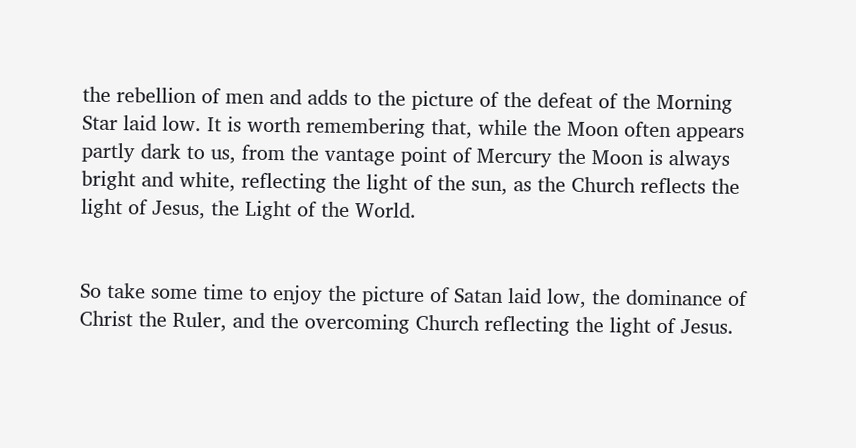the rebellion of men and adds to the picture of the defeat of the Morning Star laid low. It is worth remembering that, while the Moon often appears partly dark to us, from the vantage point of Mercury the Moon is always bright and white, reflecting the light of the sun, as the Church reflects the light of Jesus, the Light of the World.


So take some time to enjoy the picture of Satan laid low, the dominance of Christ the Ruler, and the overcoming Church reflecting the light of Jesus.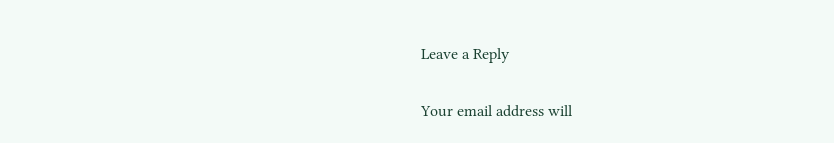Leave a Reply

Your email address will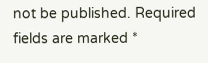not be published. Required fields are marked *